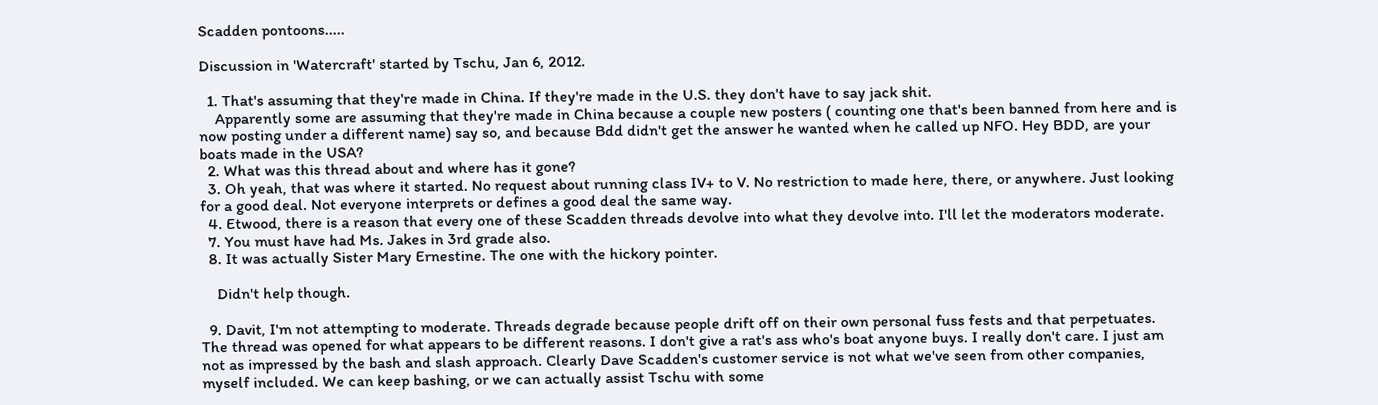Scadden pontoons.....

Discussion in 'Watercraft' started by Tschu, Jan 6, 2012.

  1. That's assuming that they're made in China. If they're made in the U.S. they don't have to say jack shit.
    Apparently some are assuming that they're made in China because a couple new posters ( counting one that's been banned from here and is now posting under a different name) say so, and because Bdd didn't get the answer he wanted when he called up NFO. Hey BDD, are your boats made in the USA?
  2. What was this thread about and where has it gone?
  3. Oh yeah, that was where it started. No request about running class IV+ to V. No restriction to made here, there, or anywhere. Just looking for a good deal. Not everyone interprets or defines a good deal the same way.
  4. Etwood, there is a reason that every one of these Scadden threads devolve into what they devolve into. I'll let the moderators moderate.
  7. You must have had Ms. Jakes in 3rd grade also.
  8. It was actually Sister Mary Ernestine. The one with the hickory pointer.

    Didn't help though.

  9. Davit, I'm not attempting to moderate. Threads degrade because people drift off on their own personal fuss fests and that perpetuates. The thread was opened for what appears to be different reasons. I don't give a rat's ass who's boat anyone buys. I really don't care. I just am not as impressed by the bash and slash approach. Clearly Dave Scadden's customer service is not what we've seen from other companies, myself included. We can keep bashing, or we can actually assist Tschu with some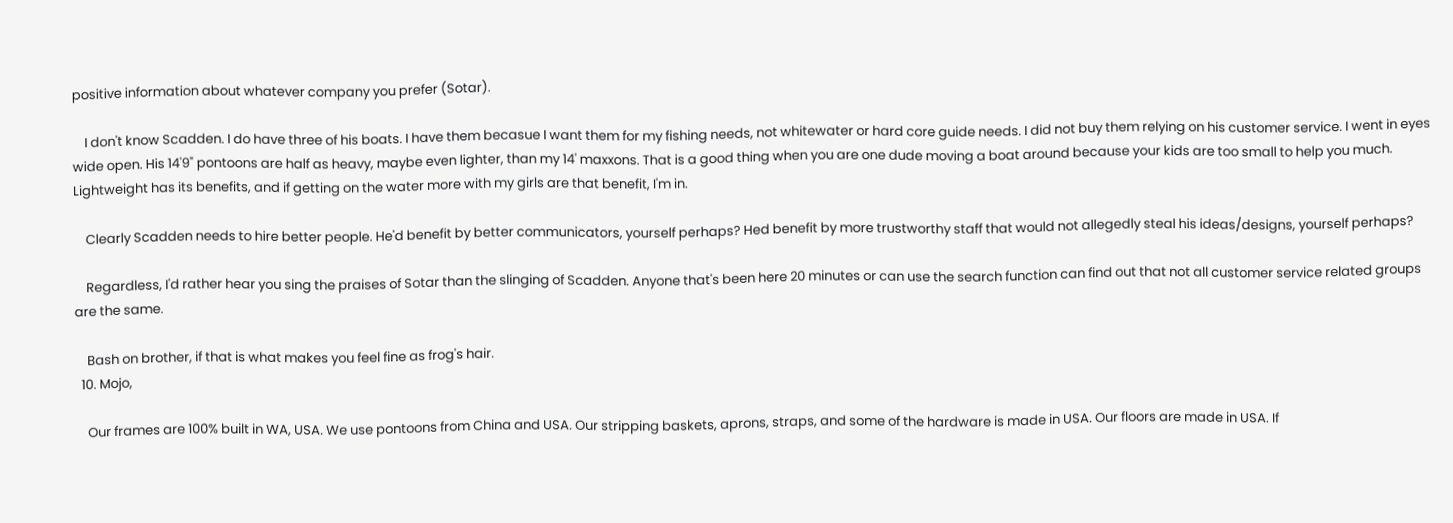positive information about whatever company you prefer (Sotar).

    I don't know Scadden. I do have three of his boats. I have them becasue I want them for my fishing needs, not whitewater or hard core guide needs. I did not buy them relying on his customer service. I went in eyes wide open. His 14'9" pontoons are half as heavy, maybe even lighter, than my 14' maxxons. That is a good thing when you are one dude moving a boat around because your kids are too small to help you much. Lightweight has its benefits, and if getting on the water more with my girls are that benefit, I'm in.

    Clearly Scadden needs to hire better people. He'd benefit by better communicators, yourself perhaps? Hed benefit by more trustworthy staff that would not allegedly steal his ideas/designs, yourself perhaps?

    Regardless, I'd rather hear you sing the praises of Sotar than the slinging of Scadden. Anyone that's been here 20 minutes or can use the search function can find out that not all customer service related groups are the same.

    Bash on brother, if that is what makes you feel fine as frog's hair.
  10. Mojo,

    Our frames are 100% built in WA, USA. We use pontoons from China and USA. Our stripping baskets, aprons, straps, and some of the hardware is made in USA. Our floors are made in USA. If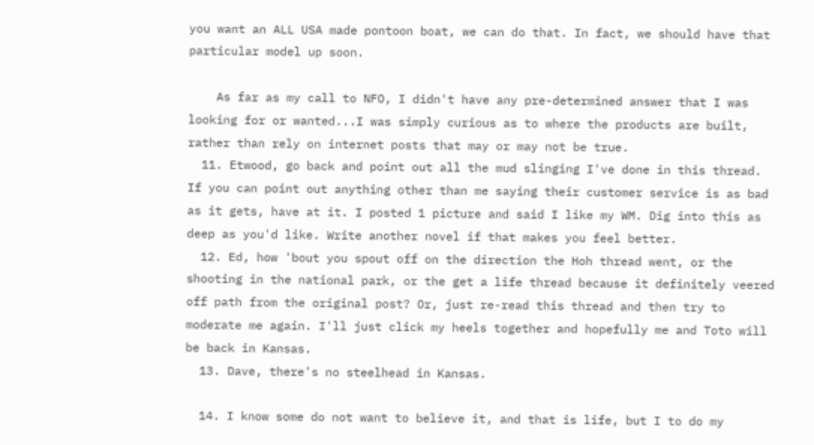you want an ALL USA made pontoon boat, we can do that. In fact, we should have that particular model up soon.

    As far as my call to NFO, I didn't have any pre-determined answer that I was looking for or wanted...I was simply curious as to where the products are built, rather than rely on internet posts that may or may not be true.
  11. Etwood, go back and point out all the mud slinging I've done in this thread. If you can point out anything other than me saying their customer service is as bad as it gets, have at it. I posted 1 picture and said I like my WM. Dig into this as deep as you'd like. Write another novel if that makes you feel better.
  12. Ed, how 'bout you spout off on the direction the Hoh thread went, or the shooting in the national park, or the get a life thread because it definitely veered off path from the original post? Or, just re-read this thread and then try to moderate me again. I'll just click my heels together and hopefully me and Toto will be back in Kansas.
  13. Dave, there's no steelhead in Kansas.

  14. I know some do not want to believe it, and that is life, but I to do my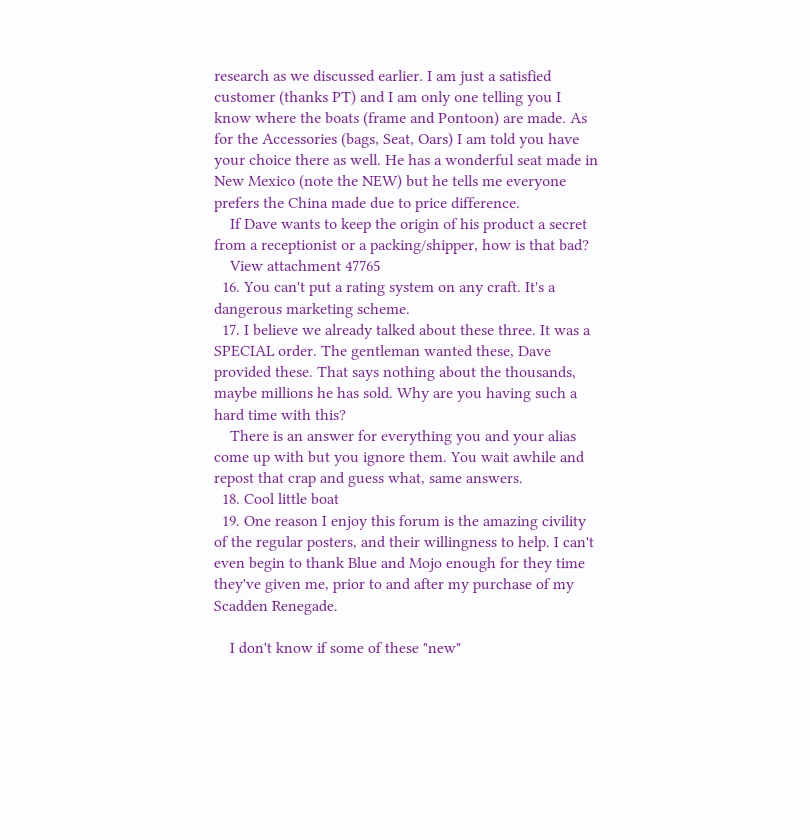research as we discussed earlier. I am just a satisfied customer (thanks PT) and I am only one telling you I know where the boats (frame and Pontoon) are made. As for the Accessories (bags, Seat, Oars) I am told you have your choice there as well. He has a wonderful seat made in New Mexico (note the NEW) but he tells me everyone prefers the China made due to price difference.
    If Dave wants to keep the origin of his product a secret from a receptionist or a packing/shipper, how is that bad?
    View attachment 47765
  16. You can't put a rating system on any craft. It's a dangerous marketing scheme.
  17. I believe we already talked about these three. It was a SPECIAL order. The gentleman wanted these, Dave provided these. That says nothing about the thousands, maybe millions he has sold. Why are you having such a hard time with this?
    There is an answer for everything you and your alias come up with but you ignore them. You wait awhile and repost that crap and guess what, same answers.
  18. Cool little boat
  19. One reason I enjoy this forum is the amazing civility of the regular posters, and their willingness to help. I can't even begin to thank Blue and Mojo enough for they time they've given me, prior to and after my purchase of my Scadden Renegade.

    I don't know if some of these "new"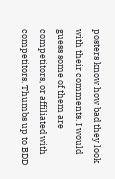posters know how bad they look with their comments. I would guess some of them are competitors, or affiliated with competitors. Thumbs up to BDD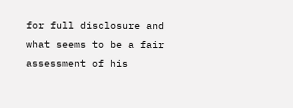for full disclosure and what seems to be a fair assessment of his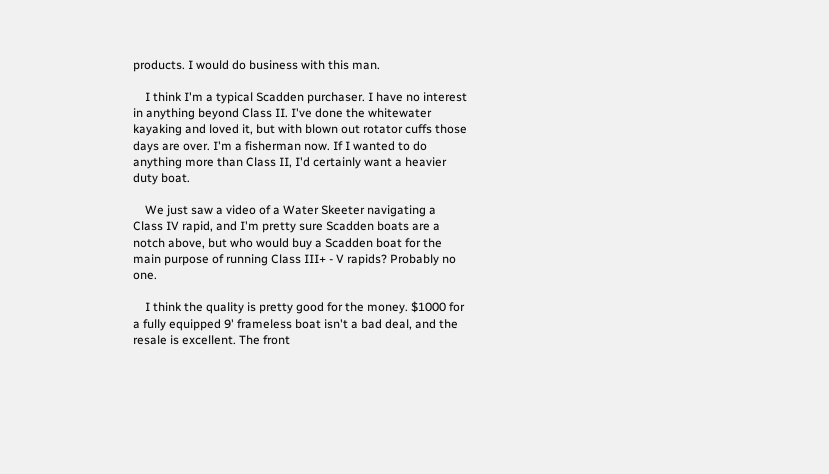products. I would do business with this man.

    I think I'm a typical Scadden purchaser. I have no interest in anything beyond Class II. I've done the whitewater kayaking and loved it, but with blown out rotator cuffs those days are over. I'm a fisherman now. If I wanted to do anything more than Class II, I'd certainly want a heavier duty boat.

    We just saw a video of a Water Skeeter navigating a Class IV rapid, and I'm pretty sure Scadden boats are a notch above, but who would buy a Scadden boat for the main purpose of running Class III+ - V rapids? Probably no one.

    I think the quality is pretty good for the money. $1000 for a fully equipped 9' frameless boat isn't a bad deal, and the resale is excellent. The front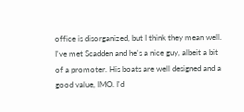office is disorganized, but I think they mean well. I've met Scadden and he's a nice guy, albeit a bit of a promoter. His boats are well designed and a good value, IMO. I'd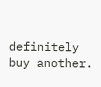definitely buy another.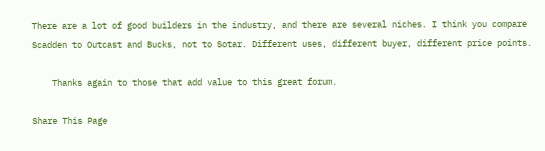There are a lot of good builders in the industry, and there are several niches. I think you compare Scadden to Outcast and Bucks, not to Sotar. Different uses, different buyer, different price points.

    Thanks again to those that add value to this great forum.

Share This Page